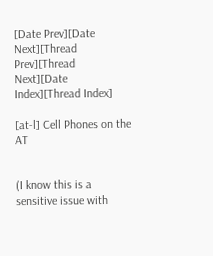[Date Prev][Date Next][Thread Prev][Thread Next][Date Index][Thread Index]

[at-l] Cell Phones on the AT


(I know this is a sensitive issue with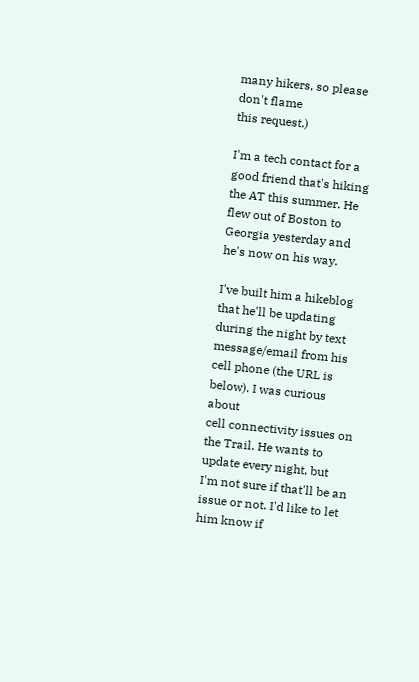many hikers, so please don't flame
this request.)

I'm a tech contact for a good friend that's hiking the AT this summer. He
flew out of Boston to Georgia yesterday and he's now on his way.

I've built him a hikeblog that he'll be updating during the night by text
message/email from his cell phone (the URL is below). I was curious about
cell connectivity issues on the Trail. He wants to update every night, but
I'm not sure if that'll be an issue or not. I'd like to let him know if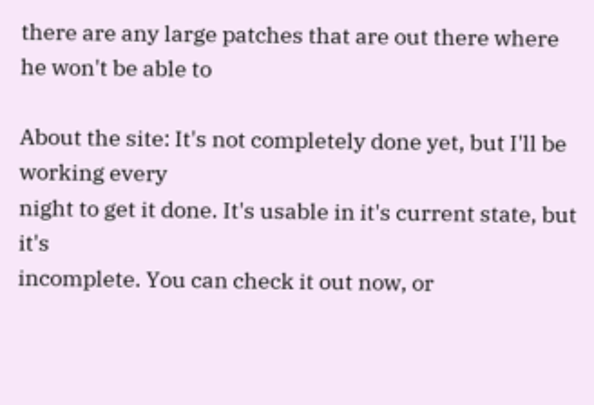there are any large patches that are out there where he won't be able to

About the site: It's not completely done yet, but I'll be working every
night to get it done. It's usable in it's current state, but it's
incomplete. You can check it out now, or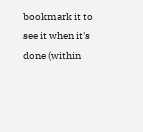bookmark it to see it when it's
done (within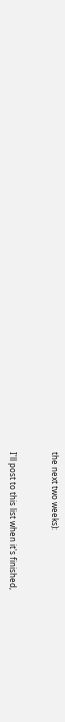the next two weeks):


I'll post to this list when it's finished,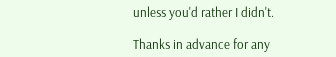unless you'd rather I didn't.

Thanks in advance for any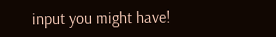input you might have!